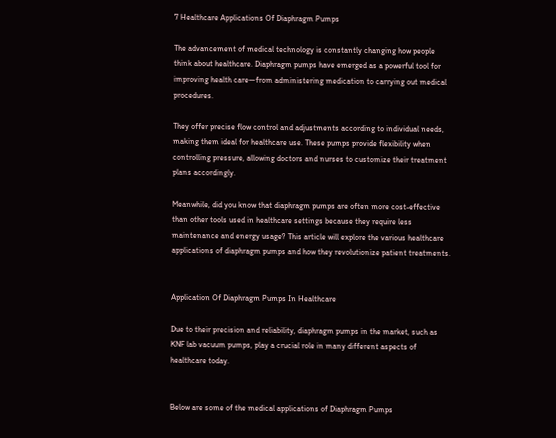7 Healthcare Applications Of Diaphragm Pumps

The advancement of medical technology is constantly changing how people think about healthcare. Diaphragm pumps have emerged as a powerful tool for improving health care—from administering medication to carrying out medical procedures.

They offer precise flow control and adjustments according to individual needs, making them ideal for healthcare use. These pumps provide flexibility when controlling pressure, allowing doctors and nurses to customize their treatment plans accordingly.

Meanwhile, did you know that diaphragm pumps are often more cost-effective than other tools used in healthcare settings because they require less maintenance and energy usage? This article will explore the various healthcare applications of diaphragm pumps and how they revolutionize patient treatments.


Application Of Diaphragm Pumps In Healthcare

Due to their precision and reliability, diaphragm pumps in the market, such as KNF lab vacuum pumps, play a crucial role in many different aspects of healthcare today.


Below are some of the medical applications of Diaphragm Pumps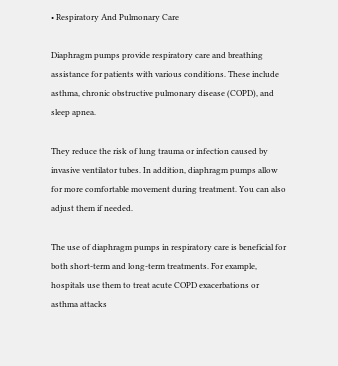• Respiratory And Pulmonary Care

Diaphragm pumps provide respiratory care and breathing assistance for patients with various conditions. These include asthma, chronic obstructive pulmonary disease (COPD), and sleep apnea.

They reduce the risk of lung trauma or infection caused by invasive ventilator tubes. In addition, diaphragm pumps allow for more comfortable movement during treatment. You can also adjust them if needed.

The use of diaphragm pumps in respiratory care is beneficial for both short-term and long-term treatments. For example, hospitals use them to treat acute COPD exacerbations or asthma attacks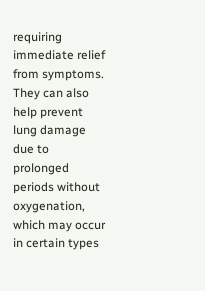requiring immediate relief from symptoms. They can also help prevent lung damage due to prolonged periods without oxygenation, which may occur in certain types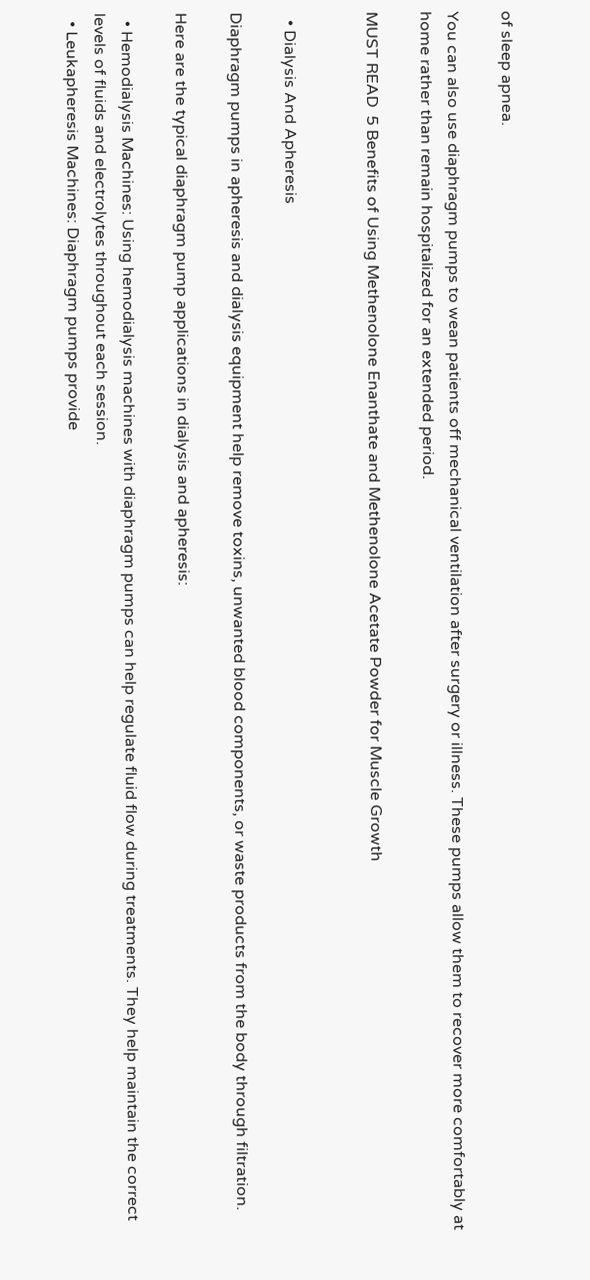of sleep apnea.

You can also use diaphragm pumps to wean patients off mechanical ventilation after surgery or illness. These pumps allow them to recover more comfortably at home rather than remain hospitalized for an extended period.

MUST READ  5 Benefits of Using Methenolone Enanthate and Methenolone Acetate Powder for Muscle Growth


  • Dialysis And Apheresis

Diaphragm pumps in apheresis and dialysis equipment help remove toxins, unwanted blood components, or waste products from the body through filtration.

Here are the typical diaphragm pump applications in dialysis and apheresis:

  • Hemodialysis Machines: Using hemodialysis machines with diaphragm pumps can help regulate fluid flow during treatments. They help maintain the correct levels of fluids and electrolytes throughout each session.
  • Leukapheresis Machines: Diaphragm pumps provide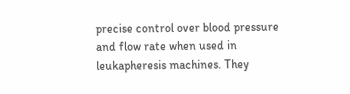precise control over blood pressure and flow rate when used in leukapheresis machines. They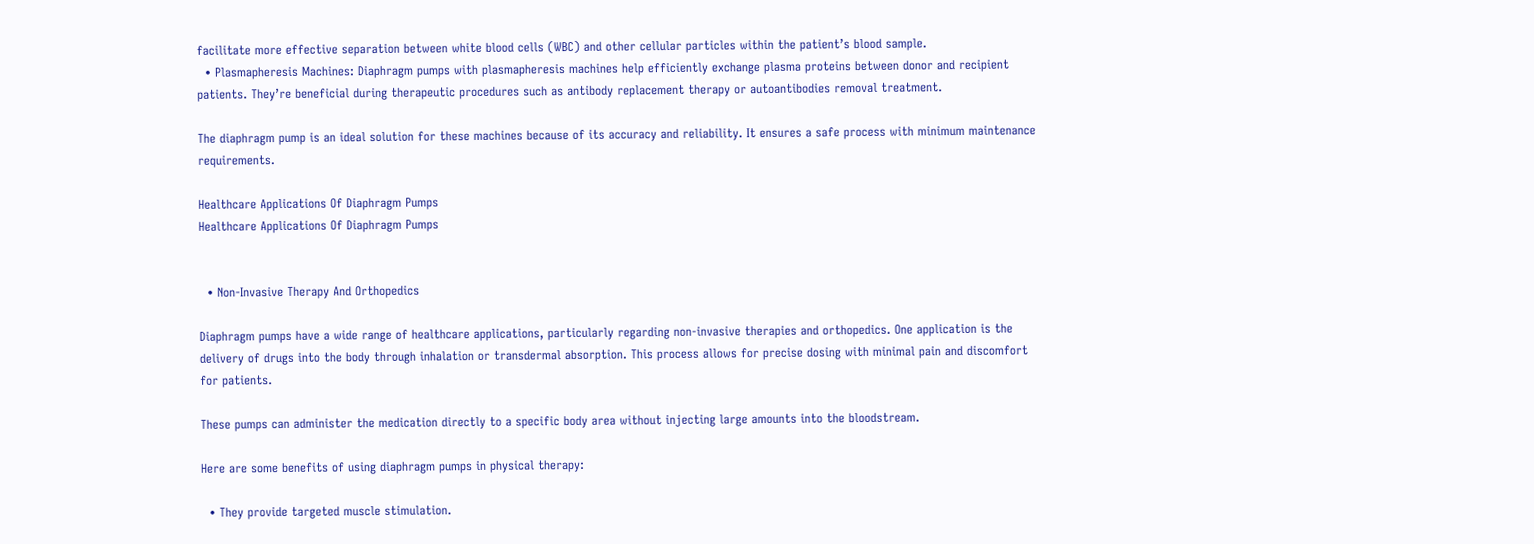facilitate more effective separation between white blood cells (WBC) and other cellular particles within the patient’s blood sample.
  • Plasmapheresis Machines: Diaphragm pumps with plasmapheresis machines help efficiently exchange plasma proteins between donor and recipient patients. They’re beneficial during therapeutic procedures such as antibody replacement therapy or autoantibodies removal treatment.

The diaphragm pump is an ideal solution for these machines because of its accuracy and reliability. It ensures a safe process with minimum maintenance requirements.

Healthcare Applications Of Diaphragm Pumps
Healthcare Applications Of Diaphragm Pumps


  • Non-Invasive Therapy And Orthopedics

Diaphragm pumps have a wide range of healthcare applications, particularly regarding non-invasive therapies and orthopedics. One application is the delivery of drugs into the body through inhalation or transdermal absorption. This process allows for precise dosing with minimal pain and discomfort for patients.

These pumps can administer the medication directly to a specific body area without injecting large amounts into the bloodstream.

Here are some benefits of using diaphragm pumps in physical therapy:

  • They provide targeted muscle stimulation.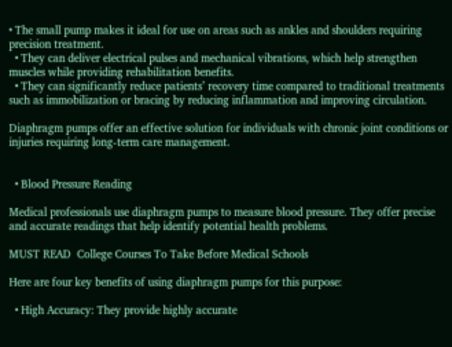• The small pump makes it ideal for use on areas such as ankles and shoulders requiring precision treatment.
  • They can deliver electrical pulses and mechanical vibrations, which help strengthen muscles while providing rehabilitation benefits.
  • They can significantly reduce patients’ recovery time compared to traditional treatments such as immobilization or bracing by reducing inflammation and improving circulation.

Diaphragm pumps offer an effective solution for individuals with chronic joint conditions or injuries requiring long-term care management.


  • Blood Pressure Reading

Medical professionals use diaphragm pumps to measure blood pressure. They offer precise and accurate readings that help identify potential health problems.

MUST READ  College Courses To Take Before Medical Schools

Here are four key benefits of using diaphragm pumps for this purpose:

  • High Accuracy: They provide highly accurate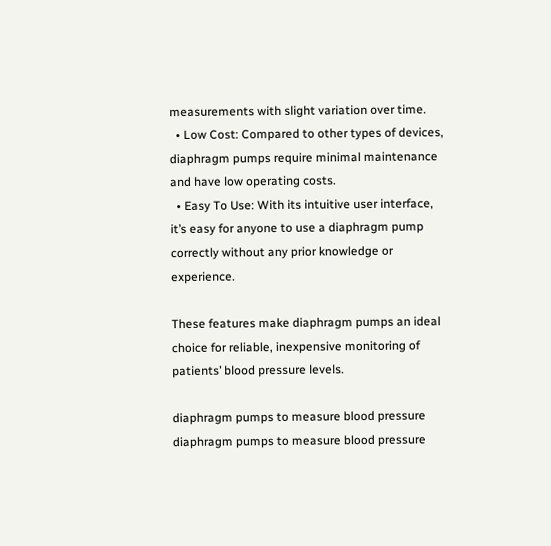measurements with slight variation over time.
  • Low Cost: Compared to other types of devices, diaphragm pumps require minimal maintenance and have low operating costs.
  • Easy To Use: With its intuitive user interface, it’s easy for anyone to use a diaphragm pump correctly without any prior knowledge or experience.

These features make diaphragm pumps an ideal choice for reliable, inexpensive monitoring of patients’ blood pressure levels.

diaphragm pumps to measure blood pressure
diaphragm pumps to measure blood pressure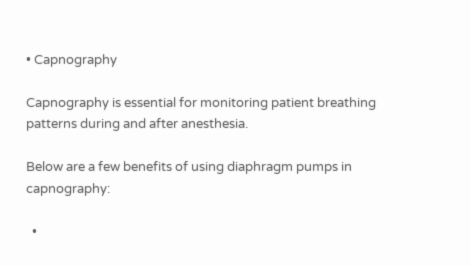• Capnography

Capnography is essential for monitoring patient breathing patterns during and after anesthesia.

Below are a few benefits of using diaphragm pumps in capnography:

  •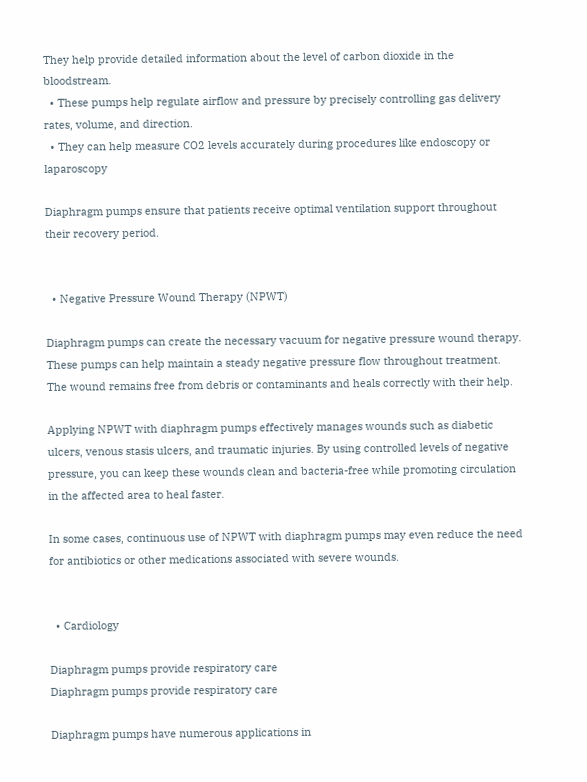They help provide detailed information about the level of carbon dioxide in the bloodstream.
  • These pumps help regulate airflow and pressure by precisely controlling gas delivery rates, volume, and direction.
  • They can help measure CO2 levels accurately during procedures like endoscopy or laparoscopy

Diaphragm pumps ensure that patients receive optimal ventilation support throughout their recovery period.


  • Negative Pressure Wound Therapy (NPWT)

Diaphragm pumps can create the necessary vacuum for negative pressure wound therapy. These pumps can help maintain a steady negative pressure flow throughout treatment. The wound remains free from debris or contaminants and heals correctly with their help.

Applying NPWT with diaphragm pumps effectively manages wounds such as diabetic ulcers, venous stasis ulcers, and traumatic injuries. By using controlled levels of negative pressure, you can keep these wounds clean and bacteria-free while promoting circulation in the affected area to heal faster.

In some cases, continuous use of NPWT with diaphragm pumps may even reduce the need for antibiotics or other medications associated with severe wounds.


  • Cardiology

Diaphragm pumps provide respiratory care
Diaphragm pumps provide respiratory care

Diaphragm pumps have numerous applications in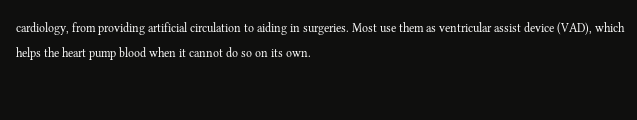cardiology, from providing artificial circulation to aiding in surgeries. Most use them as ventricular assist device (VAD), which helps the heart pump blood when it cannot do so on its own.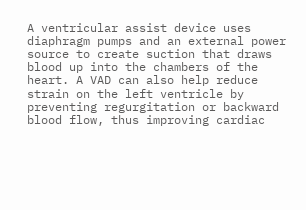A ventricular assist device uses diaphragm pumps and an external power source to create suction that draws blood up into the chambers of the heart. A VAD can also help reduce strain on the left ventricle by preventing regurgitation or backward blood flow, thus improving cardiac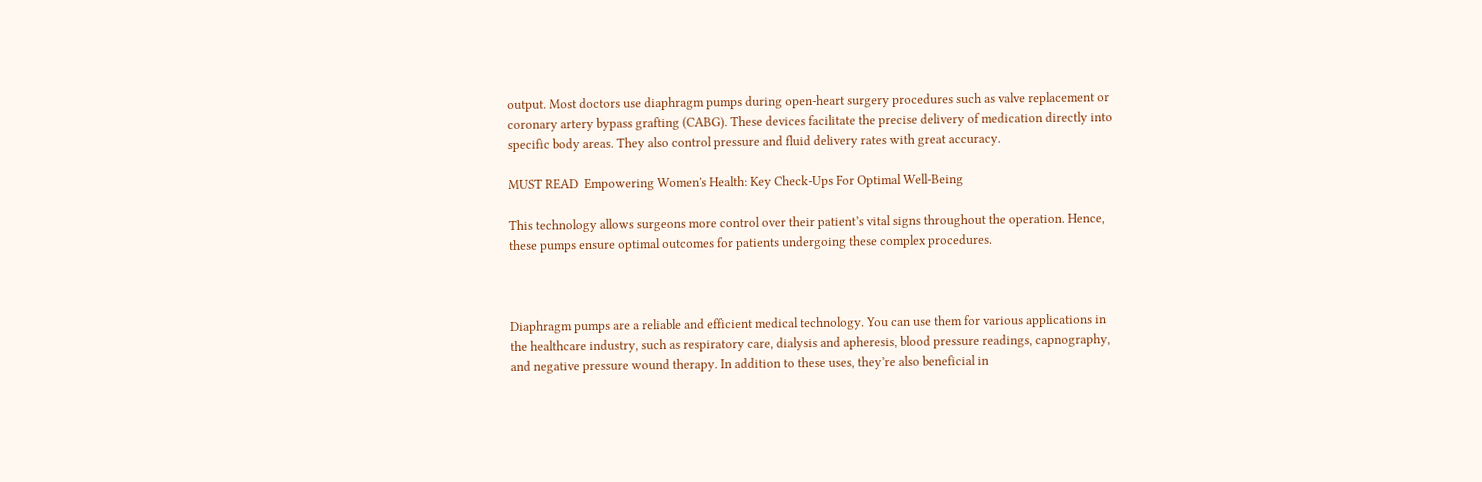output. Most doctors use diaphragm pumps during open-heart surgery procedures such as valve replacement or coronary artery bypass grafting (CABG). These devices facilitate the precise delivery of medication directly into specific body areas. They also control pressure and fluid delivery rates with great accuracy.

MUST READ  Empowering Women's Health: Key Check-Ups For Optimal Well-Being

This technology allows surgeons more control over their patient’s vital signs throughout the operation. Hence, these pumps ensure optimal outcomes for patients undergoing these complex procedures.



Diaphragm pumps are a reliable and efficient medical technology. You can use them for various applications in the healthcare industry, such as respiratory care, dialysis and apheresis, blood pressure readings, capnography, and negative pressure wound therapy. In addition to these uses, they’re also beneficial in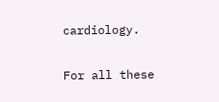cardiology.

For all these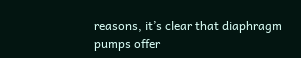reasons, it’s clear that diaphragm pumps offer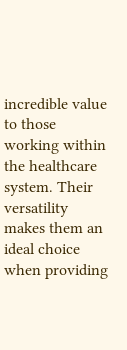incredible value to those working within the healthcare system. Their versatility makes them an ideal choice when providing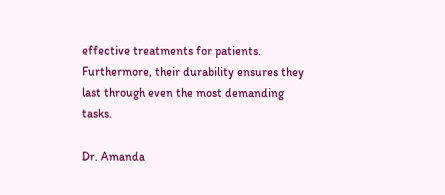effective treatments for patients. Furthermore, their durability ensures they last through even the most demanding tasks.

Dr. Amanda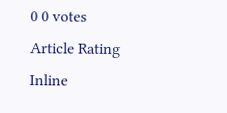0 0 votes
Article Rating
Inline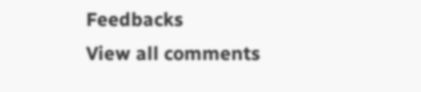Feedbacks
View all comments